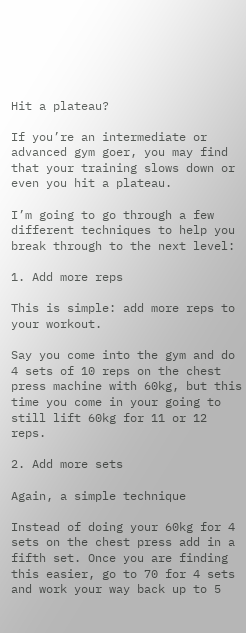Hit a plateau?

If you’re an intermediate or advanced gym goer, you may find that your training slows down or even you hit a plateau.

I’m going to go through a few different techniques to help you break through to the next level:

1. Add more reps

This is simple: add more reps to your workout.

Say you come into the gym and do 4 sets of 10 reps on the chest press machine with 60kg, but this time you come in your going to still lift 60kg for 11 or 12 reps.

2. Add more sets

Again, a simple technique

Instead of doing your 60kg for 4 sets on the chest press add in a fifth set. Once you are finding this easier, go to 70 for 4 sets and work your way back up to 5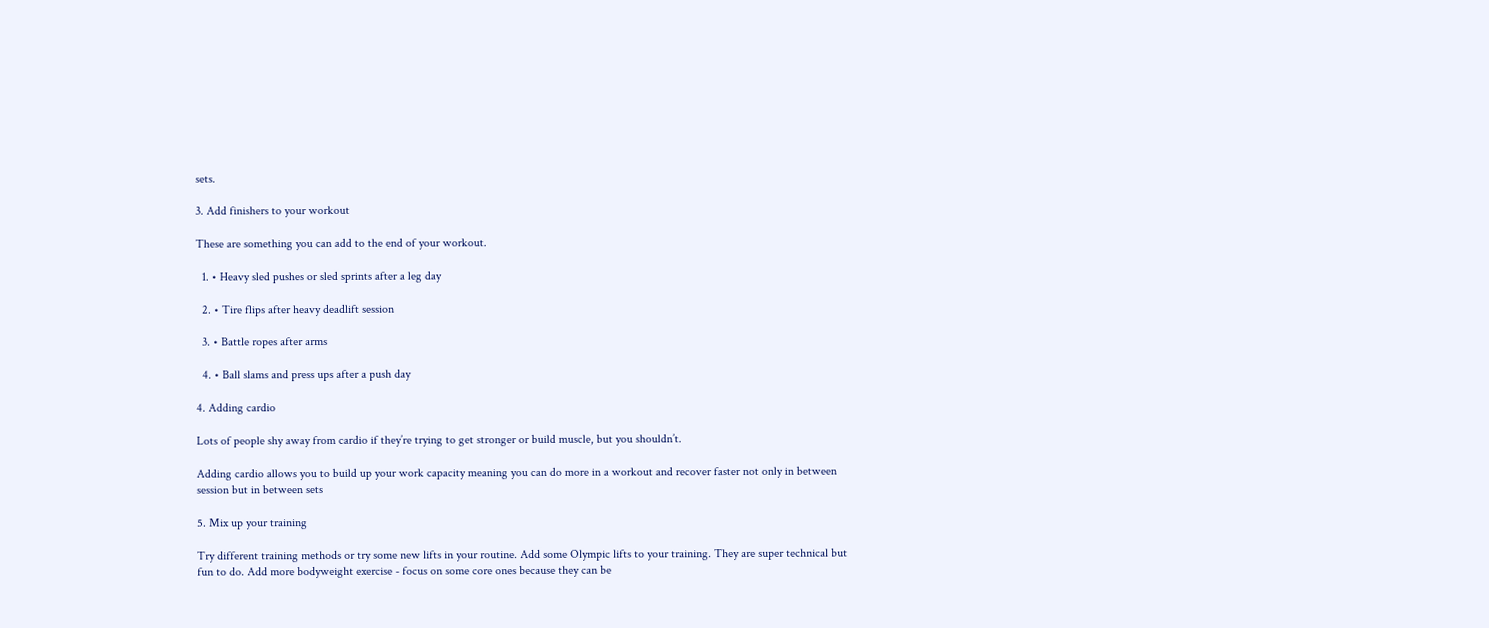sets.

3. Add finishers to your workout

These are something you can add to the end of your workout.

  1. • Heavy sled pushes or sled sprints after a leg day

  2. • Tire flips after heavy deadlift session

  3. • Battle ropes after arms

  4. • Ball slams and press ups after a push day

4. Adding cardio

Lots of people shy away from cardio if they’re trying to get stronger or build muscle, but you shouldn’t.

Adding cardio allows you to build up your work capacity meaning you can do more in a workout and recover faster not only in between session but in between sets

5. Mix up your training

Try different training methods or try some new lifts in your routine. Add some Olympic lifts to your training. They are super technical but fun to do. Add more bodyweight exercise - focus on some core ones because they can be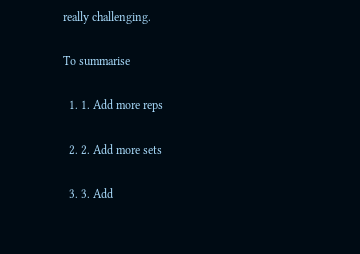really challenging.

To summarise

  1. 1. Add more reps

  2. 2. Add more sets

  3. 3. Add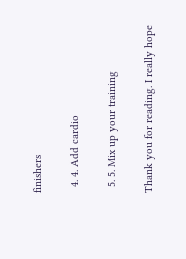finishers

  4. 4. Add cardio

  5. 5. Mix up your training

Thank you for reading. I really hope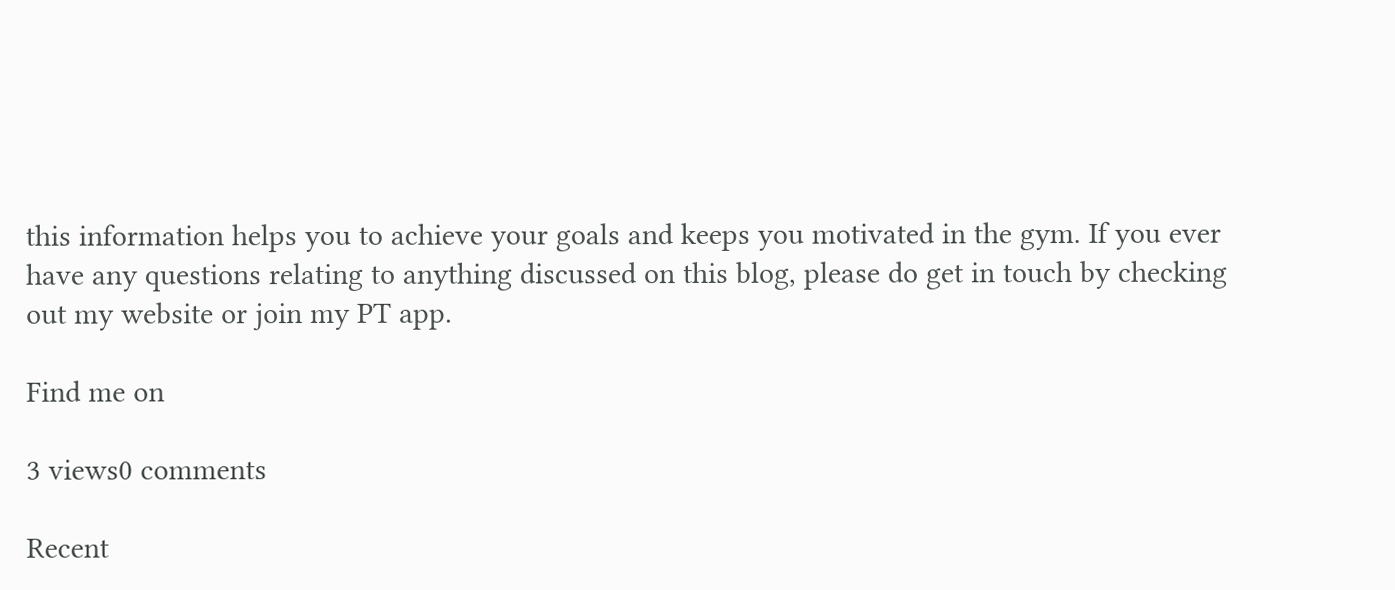this information helps you to achieve your goals and keeps you motivated in the gym. If you ever have any questions relating to anything discussed on this blog, please do get in touch by checking out my website or join my PT app.

Find me on

3 views0 comments

Recent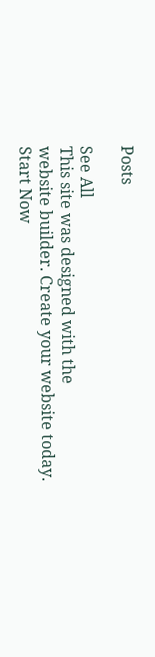Posts

See All
This site was designed with the
website builder. Create your website today.
Start Now